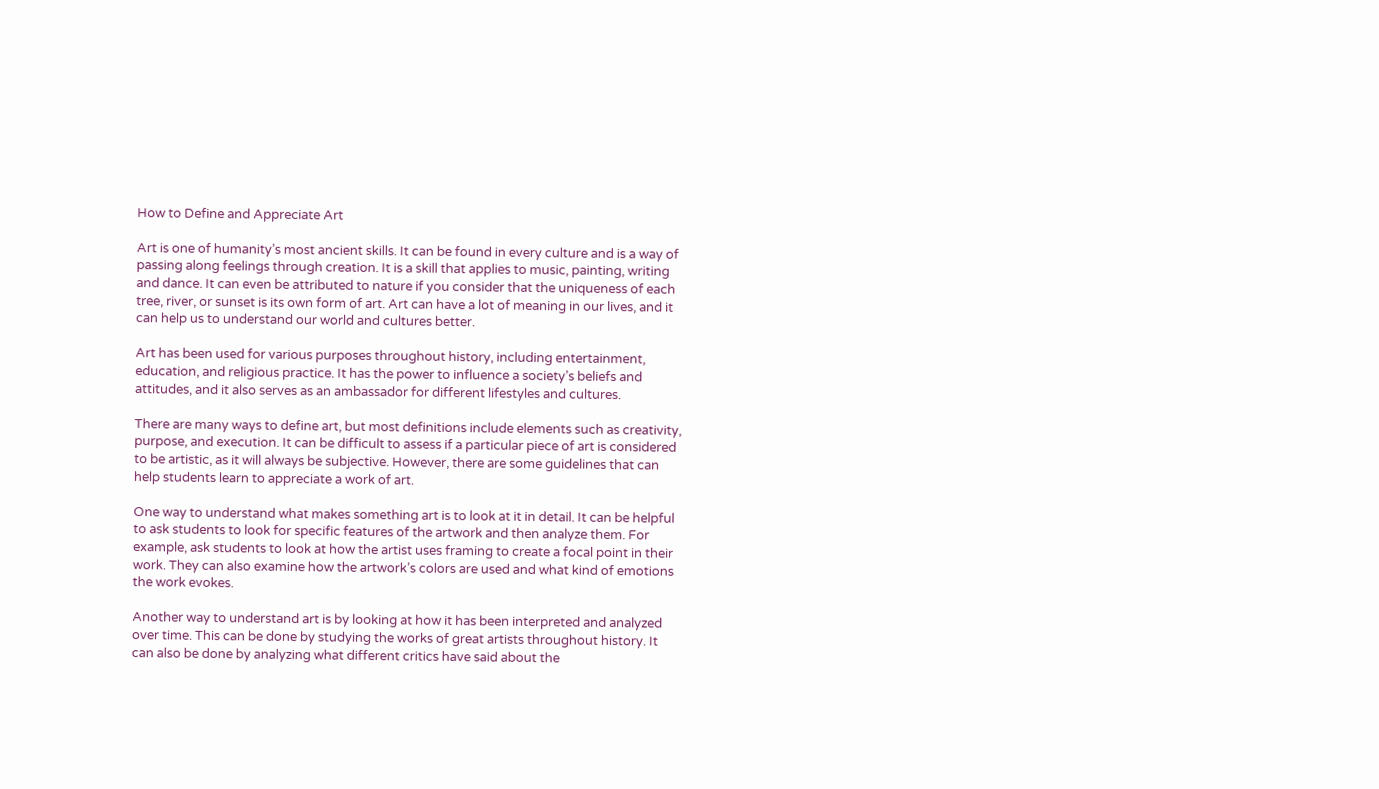How to Define and Appreciate Art

Art is one of humanity’s most ancient skills. It can be found in every culture and is a way of passing along feelings through creation. It is a skill that applies to music, painting, writing and dance. It can even be attributed to nature if you consider that the uniqueness of each tree, river, or sunset is its own form of art. Art can have a lot of meaning in our lives, and it can help us to understand our world and cultures better.

Art has been used for various purposes throughout history, including entertainment, education, and religious practice. It has the power to influence a society’s beliefs and attitudes, and it also serves as an ambassador for different lifestyles and cultures.

There are many ways to define art, but most definitions include elements such as creativity, purpose, and execution. It can be difficult to assess if a particular piece of art is considered to be artistic, as it will always be subjective. However, there are some guidelines that can help students learn to appreciate a work of art.

One way to understand what makes something art is to look at it in detail. It can be helpful to ask students to look for specific features of the artwork and then analyze them. For example, ask students to look at how the artist uses framing to create a focal point in their work. They can also examine how the artwork’s colors are used and what kind of emotions the work evokes.

Another way to understand art is by looking at how it has been interpreted and analyzed over time. This can be done by studying the works of great artists throughout history. It can also be done by analyzing what different critics have said about the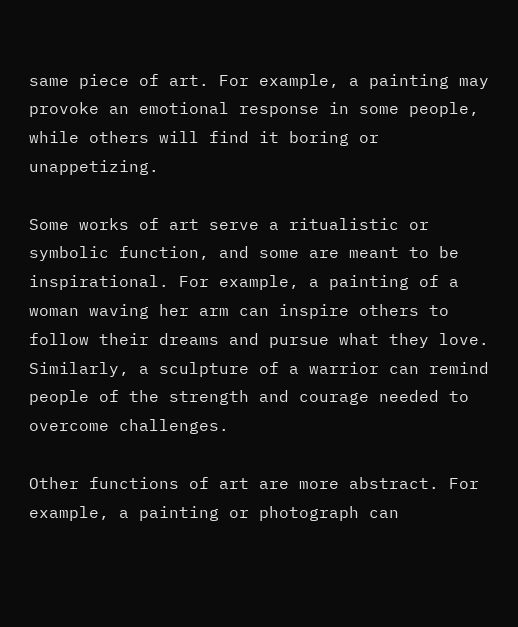same piece of art. For example, a painting may provoke an emotional response in some people, while others will find it boring or unappetizing.

Some works of art serve a ritualistic or symbolic function, and some are meant to be inspirational. For example, a painting of a woman waving her arm can inspire others to follow their dreams and pursue what they love. Similarly, a sculpture of a warrior can remind people of the strength and courage needed to overcome challenges.

Other functions of art are more abstract. For example, a painting or photograph can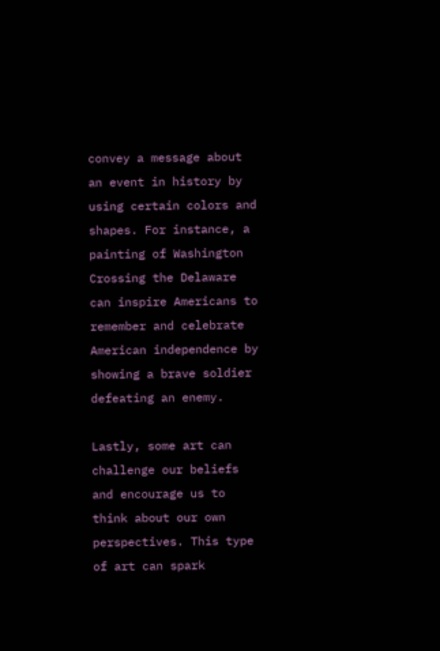convey a message about an event in history by using certain colors and shapes. For instance, a painting of Washington Crossing the Delaware can inspire Americans to remember and celebrate American independence by showing a brave soldier defeating an enemy.

Lastly, some art can challenge our beliefs and encourage us to think about our own perspectives. This type of art can spark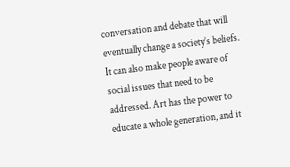conversation and debate that will eventually change a society’s beliefs. It can also make people aware of social issues that need to be addressed. Art has the power to educate a whole generation, and it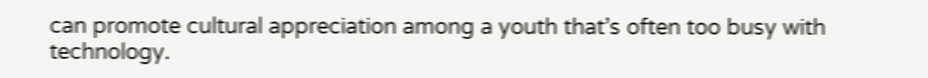can promote cultural appreciation among a youth that’s often too busy with technology.